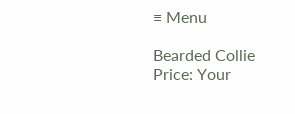≡ Menu

Bearded Collie Price: Your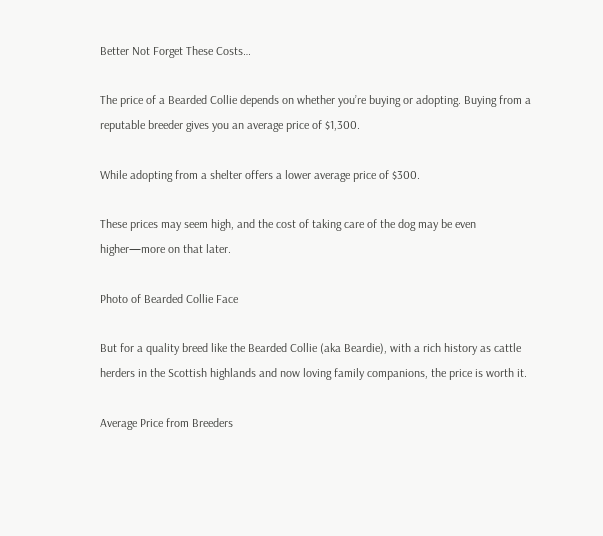Better Not Forget These Costs…

The price of a Bearded Collie depends on whether you’re buying or adopting. Buying from a reputable breeder gives you an average price of $1,300.

While adopting from a shelter offers a lower average price of $300.

These prices may seem high, and the cost of taking care of the dog may be even higher—more on that later.

Photo of Bearded Collie Face

But for a quality breed like the Bearded Collie (aka Beardie), with a rich history as cattle herders in the Scottish highlands and now loving family companions, the price is worth it.

Average Price from Breeders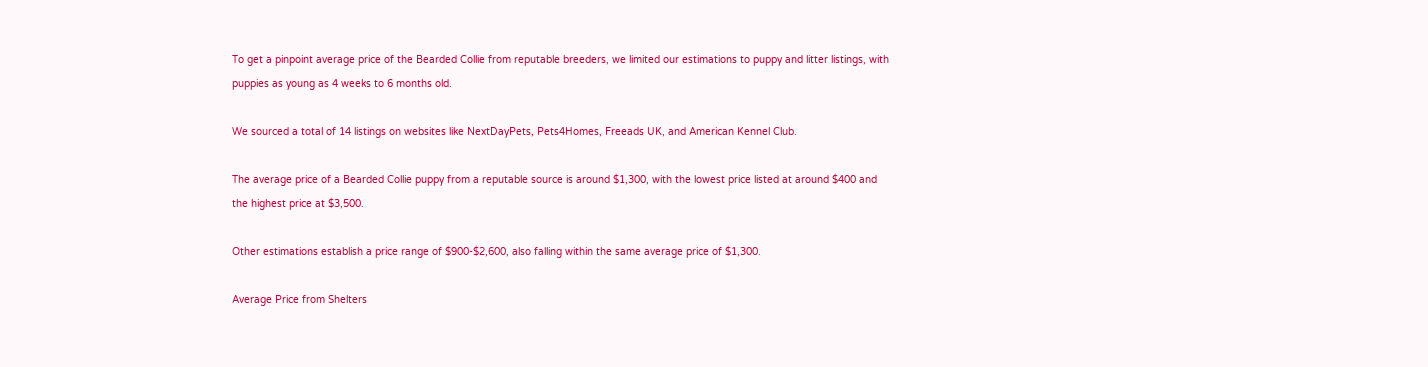To get a pinpoint average price of the Bearded Collie from reputable breeders, we limited our estimations to puppy and litter listings, with puppies as young as 4 weeks to 6 months old.

We sourced a total of 14 listings on websites like NextDayPets, Pets4Homes, Freeads UK, and American Kennel Club.

The average price of a Bearded Collie puppy from a reputable source is around $1,300, with the lowest price listed at around $400 and the highest price at $3,500.

Other estimations establish a price range of $900-$2,600, also falling within the same average price of $1,300.

Average Price from Shelters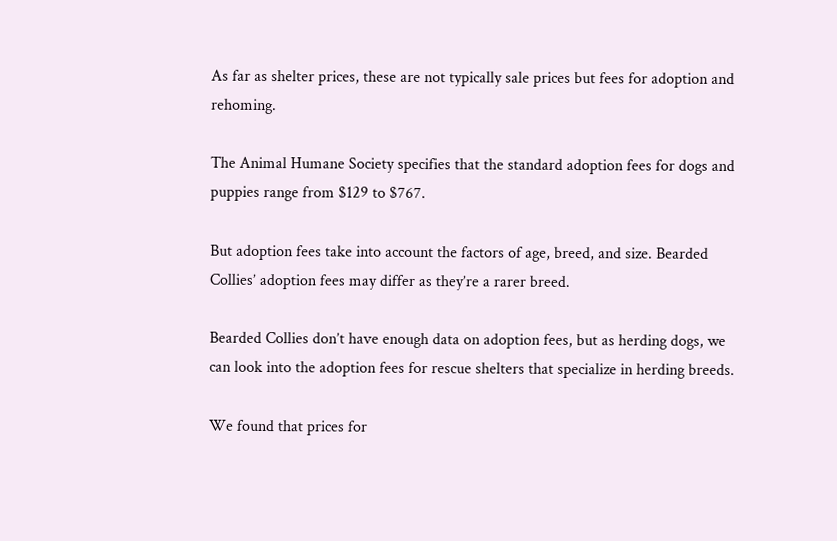As far as shelter prices, these are not typically sale prices but fees for adoption and rehoming.

The Animal Humane Society specifies that the standard adoption fees for dogs and puppies range from $129 to $767.

But adoption fees take into account the factors of age, breed, and size. Bearded Collies’ adoption fees may differ as they’re a rarer breed.

Bearded Collies don’t have enough data on adoption fees, but as herding dogs, we can look into the adoption fees for rescue shelters that specialize in herding breeds.

We found that prices for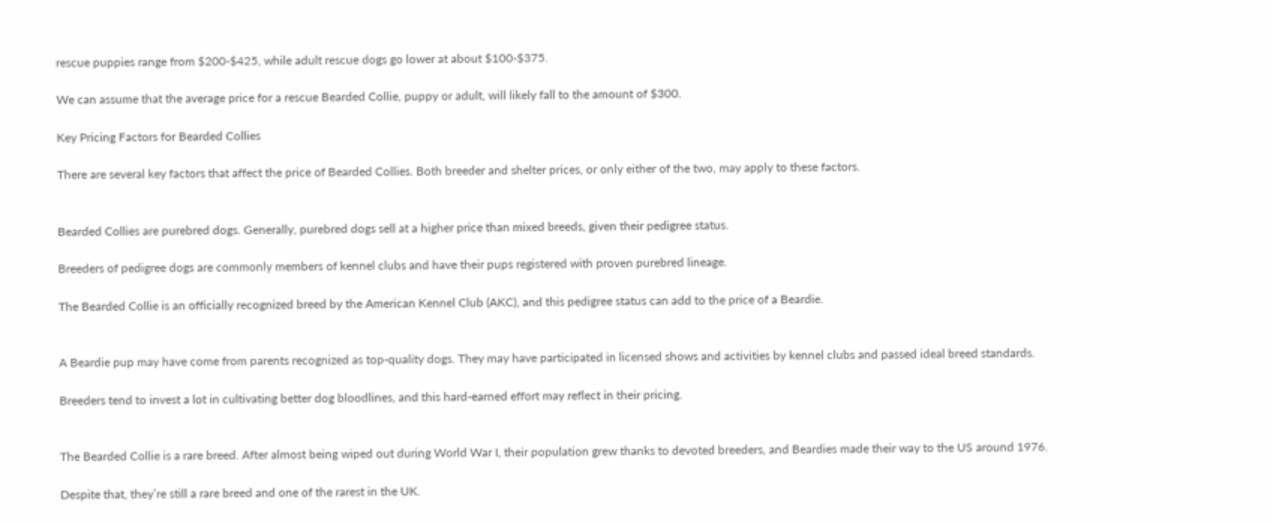rescue puppies range from $200-$425, while adult rescue dogs go lower at about $100-$375.

We can assume that the average price for a rescue Bearded Collie, puppy or adult, will likely fall to the amount of $300.

Key Pricing Factors for Bearded Collies

There are several key factors that affect the price of Bearded Collies. Both breeder and shelter prices, or only either of the two, may apply to these factors.


Bearded Collies are purebred dogs. Generally, purebred dogs sell at a higher price than mixed breeds, given their pedigree status.

Breeders of pedigree dogs are commonly members of kennel clubs and have their pups registered with proven purebred lineage.

The Bearded Collie is an officially recognized breed by the American Kennel Club (AKC), and this pedigree status can add to the price of a Beardie.


A Beardie pup may have come from parents recognized as top-quality dogs. They may have participated in licensed shows and activities by kennel clubs and passed ideal breed standards.

Breeders tend to invest a lot in cultivating better dog bloodlines, and this hard-earned effort may reflect in their pricing.


The Bearded Collie is a rare breed. After almost being wiped out during World War I, their population grew thanks to devoted breeders, and Beardies made their way to the US around 1976.

Despite that, they’re still a rare breed and one of the rarest in the UK.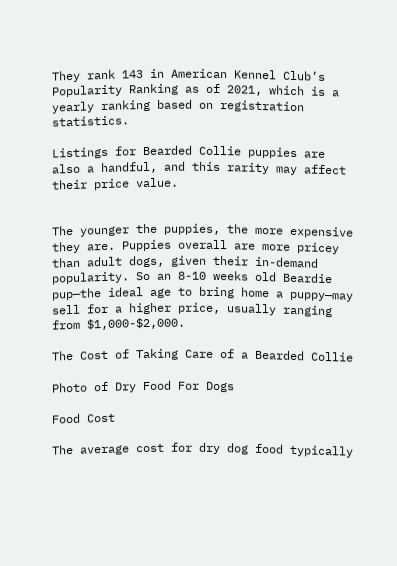They rank 143 in American Kennel Club’s Popularity Ranking as of 2021, which is a yearly ranking based on registration statistics.

Listings for Bearded Collie puppies are also a handful, and this rarity may affect their price value.


The younger the puppies, the more expensive they are. Puppies overall are more pricey than adult dogs, given their in-demand popularity. So an 8-10 weeks old Beardie pup—the ideal age to bring home a puppy—may sell for a higher price, usually ranging from $1,000-$2,000.

The Cost of Taking Care of a Bearded Collie

Photo of Dry Food For Dogs

Food Cost

The average cost for dry dog food typically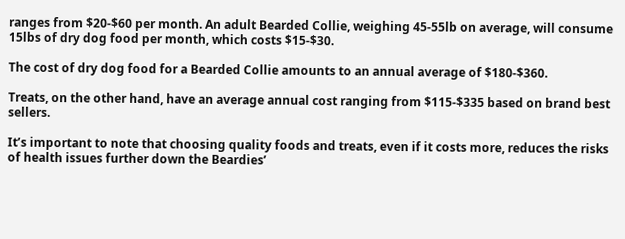ranges from $20-$60 per month. An adult Bearded Collie, weighing 45-55lb on average, will consume 15lbs of dry dog food per month, which costs $15-$30.

The cost of dry dog food for a Bearded Collie amounts to an annual average of $180-$360.

Treats, on the other hand, have an average annual cost ranging from $115-$335 based on brand best sellers.

It’s important to note that choosing quality foods and treats, even if it costs more, reduces the risks of health issues further down the Beardies’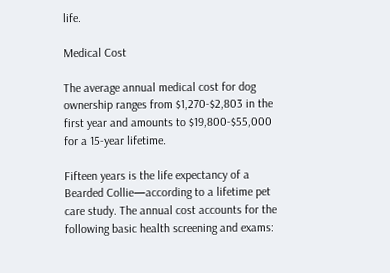life.

Medical Cost

The average annual medical cost for dog ownership ranges from $1,270-$2,803 in the first year and amounts to $19,800-$55,000 for a 15-year lifetime.

Fifteen years is the life expectancy of a Bearded Collie—according to a lifetime pet care study. The annual cost accounts for the following basic health screening and exams: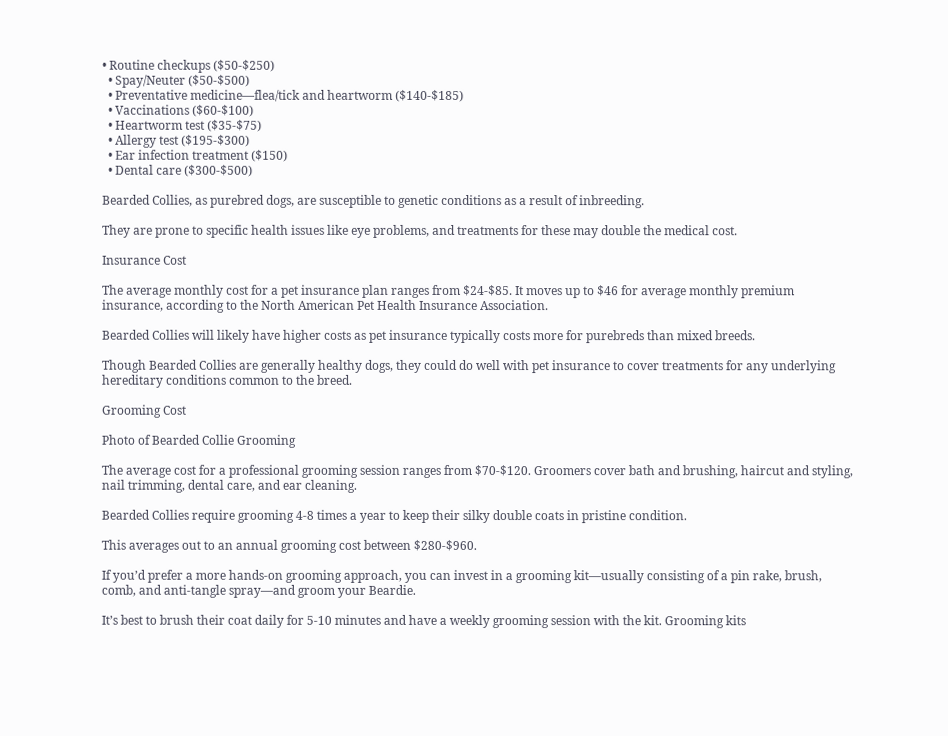• Routine checkups ($50-$250)
  • Spay/Neuter ($50-$500)
  • Preventative medicine—flea/tick and heartworm ($140-$185)
  • Vaccinations ($60-$100)
  • Heartworm test ($35-$75)
  • Allergy test ($195-$300)
  • Ear infection treatment ($150)
  • Dental care ($300-$500)

Bearded Collies, as purebred dogs, are susceptible to genetic conditions as a result of inbreeding.

They are prone to specific health issues like eye problems, and treatments for these may double the medical cost.

Insurance Cost

The average monthly cost for a pet insurance plan ranges from $24-$85. It moves up to $46 for average monthly premium insurance, according to the North American Pet Health Insurance Association.

Bearded Collies will likely have higher costs as pet insurance typically costs more for purebreds than mixed breeds.

Though Bearded Collies are generally healthy dogs, they could do well with pet insurance to cover treatments for any underlying hereditary conditions common to the breed.

Grooming Cost

Photo of Bearded Collie Grooming

The average cost for a professional grooming session ranges from $70-$120. Groomers cover bath and brushing, haircut and styling, nail trimming, dental care, and ear cleaning.

Bearded Collies require grooming 4-8 times a year to keep their silky double coats in pristine condition.

This averages out to an annual grooming cost between $280-$960.

If you’d prefer a more hands-on grooming approach, you can invest in a grooming kit—usually consisting of a pin rake, brush, comb, and anti-tangle spray—and groom your Beardie.

It’s best to brush their coat daily for 5-10 minutes and have a weekly grooming session with the kit. Grooming kits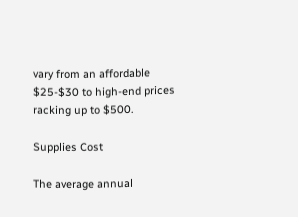vary from an affordable $25-$30 to high-end prices racking up to $500.

Supplies Cost

The average annual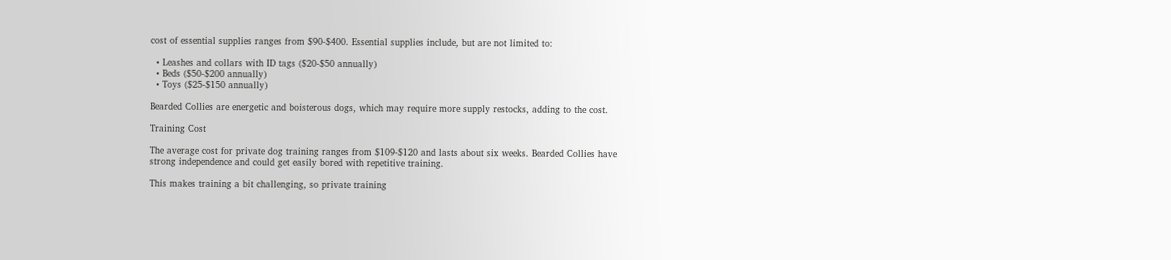cost of essential supplies ranges from $90-$400. Essential supplies include, but are not limited to:

  • Leashes and collars with ID tags ($20-$50 annually)
  • Beds ($50-$200 annually)
  • Toys ($25-$150 annually)

Bearded Collies are energetic and boisterous dogs, which may require more supply restocks, adding to the cost.

Training Cost

The average cost for private dog training ranges from $109-$120 and lasts about six weeks. Bearded Collies have strong independence and could get easily bored with repetitive training.

This makes training a bit challenging, so private training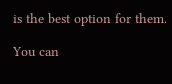is the best option for them.

You can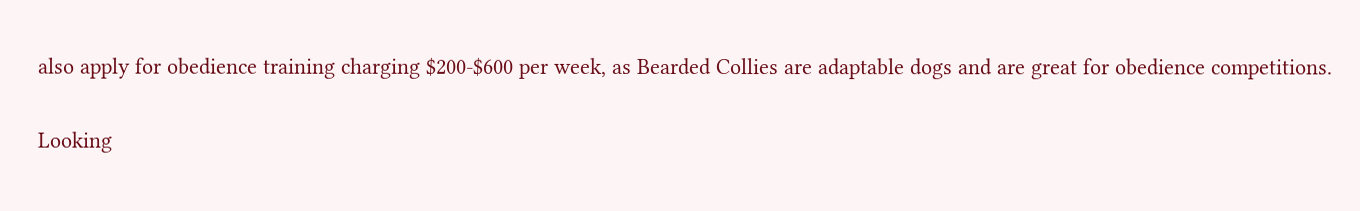also apply for obedience training charging $200-$600 per week, as Bearded Collies are adaptable dogs and are great for obedience competitions.

Looking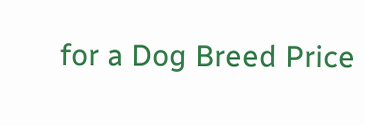for a Dog Breed Price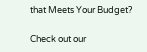that Meets Your Budget?

Check out our